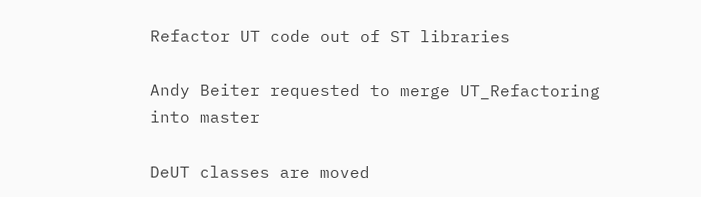Refactor UT code out of ST libraries

Andy Beiter requested to merge UT_Refactoring into master

DeUT classes are moved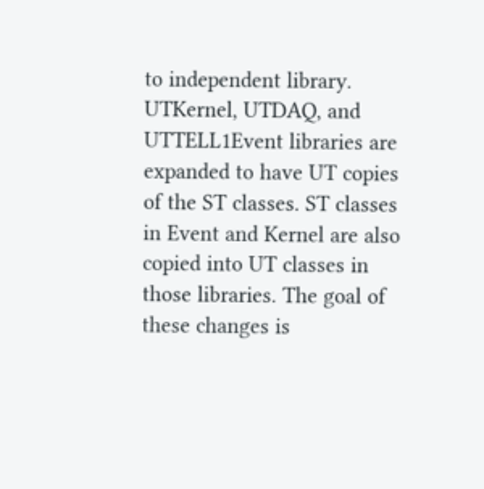to independent library. UTKernel, UTDAQ, and UTTELL1Event libraries are expanded to have UT copies of the ST classes. ST classes in Event and Kernel are also copied into UT classes in those libraries. The goal of these changes is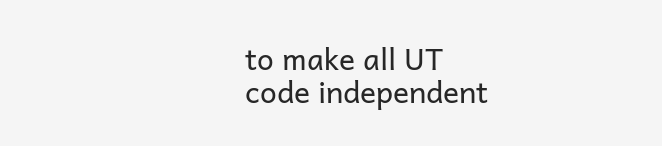to make all UT code independent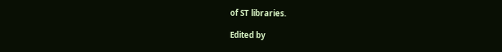of ST libraries.

Edited by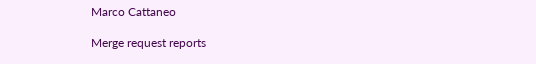Marco Cattaneo

Merge request reports